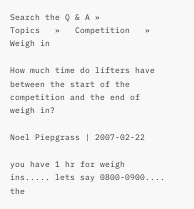Search the Q & A »
Topics   »   Competition   »   Weigh in

How much time do lifters have between the start of the competition and the end of weigh in?

Noel Piepgrass | 2007-02-22

you have 1 hr for weigh ins..... lets say 0800-0900.... the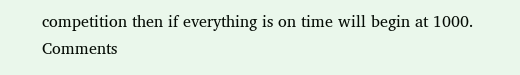competition then if everything is on time will begin at 1000.
Comments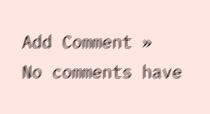Add Comment »
No comments have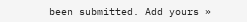been submitted. Add yours »